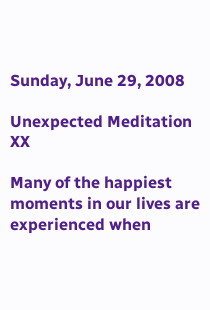Sunday, June 29, 2008

Unexpected Meditation XX

Many of the happiest moments in our lives are experienced when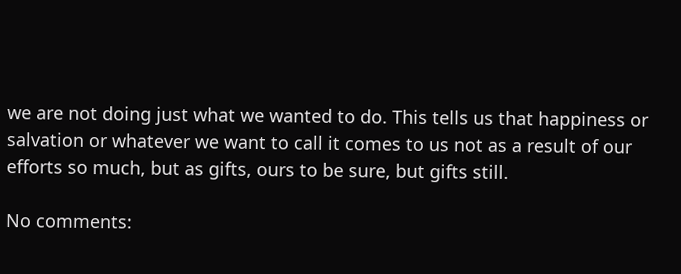we are not doing just what we wanted to do. This tells us that happiness or salvation or whatever we want to call it comes to us not as a result of our efforts so much, but as gifts, ours to be sure, but gifts still.

No comments: